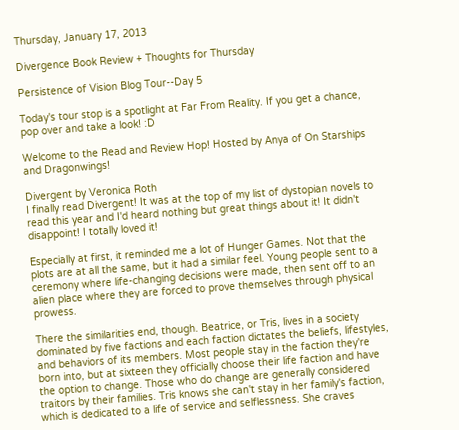Thursday, January 17, 2013

Divergence Book Review + Thoughts for Thursday

Persistence of Vision Blog Tour--Day 5

Today's tour stop is a spotlight at Far From Reality. If you get a chance, pop over and take a look! :D

Welcome to the Read and Review Hop! Hosted by Anya of On Starships and Dragonwings!

Divergent by Veronica Roth
I finally read Divergent! It was at the top of my list of dystopian novels to read this year and I'd heard nothing but great things about it! It didn't disappoint! I totally loved it!

Especially at first, it reminded me a lot of Hunger Games. Not that the plots are at all the same, but it had a similar feel. Young people sent to a ceremony where life-changing decisions were made, then sent off to an alien place where they are forced to prove themselves through physical prowess.

There the similarities end, though. Beatrice, or Tris, lives in a society dominated by five factions and each faction dictates the beliefs, lifestyles, and behaviors of its members. Most people stay in the faction they're born into, but at sixteen they officially choose their life faction and have the option to change. Those who do change are generally considered traitors by their families. Tris knows she can't stay in her family's faction, which is dedicated to a life of service and selflessness. She craves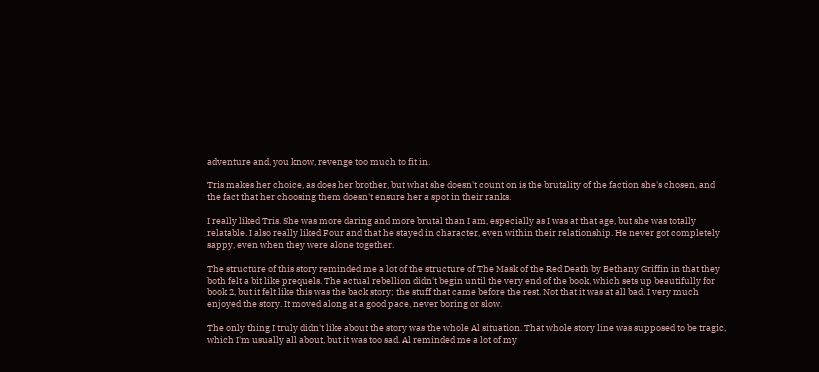adventure and, you know, revenge too much to fit in.

Tris makes her choice, as does her brother, but what she doesn't count on is the brutality of the faction she's chosen, and the fact that her choosing them doesn't ensure her a spot in their ranks.

I really liked Tris. She was more daring and more brutal than I am, especially as I was at that age, but she was totally relatable. I also really liked Four and that he stayed in character, even within their relationship. He never got completely sappy, even when they were alone together.

The structure of this story reminded me a lot of the structure of The Mask of the Red Death by Bethany Griffin in that they both felt a bit like prequels. The actual rebellion didn't begin until the very end of the book, which sets up beautifully for book 2, but it felt like this was the back story; the stuff that came before the rest. Not that it was at all bad. I very much enjoyed the story. It moved along at a good pace, never boring or slow.

The only thing I truly didn't like about the story was the whole Al situation. That whole story line was supposed to be tragic, which I'm usually all about, but it was too sad. Al reminded me a lot of my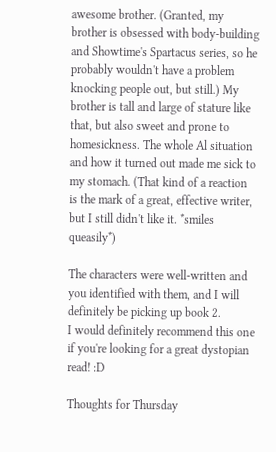awesome brother. (Granted, my brother is obsessed with body-building and Showtime's Spartacus series, so he probably wouldn't have a problem knocking people out, but still.) My brother is tall and large of stature like that, but also sweet and prone to homesickness. The whole Al situation and how it turned out made me sick to my stomach. (That kind of a reaction is the mark of a great, effective writer, but I still didn't like it. *smiles queasily*)

The characters were well-written and you identified with them, and I will definitely be picking up book 2.
I would definitely recommend this one if you're looking for a great dystopian read! :D

Thoughts for Thursday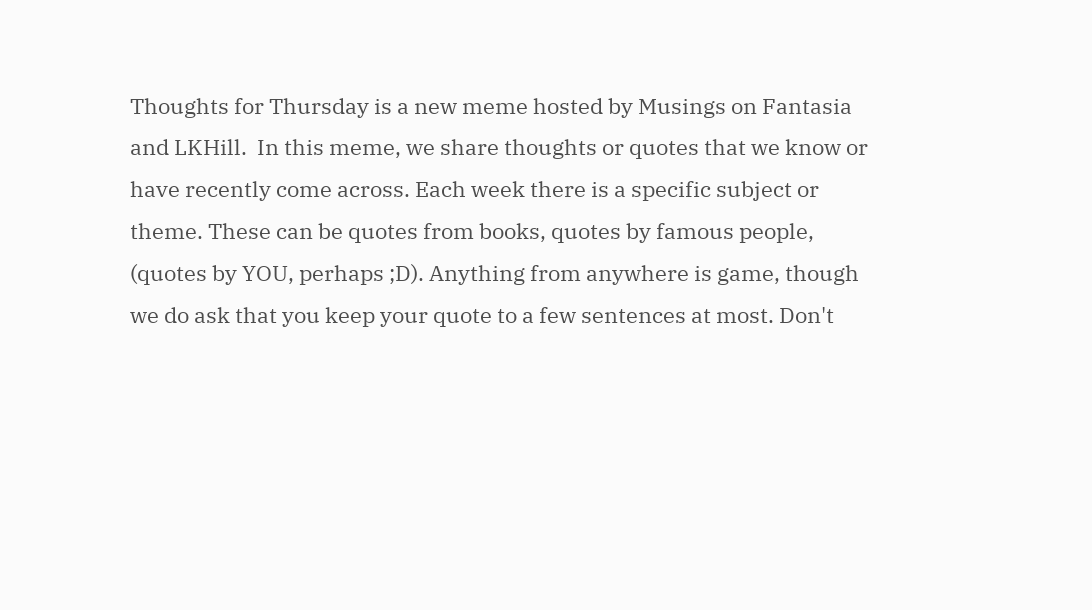Thoughts for Thursday is a new meme hosted by Musings on Fantasia and LKHill.  In this meme, we share thoughts or quotes that we know or have recently come across. Each week there is a specific subject or theme. These can be quotes from books, quotes by famous people, (quotes by YOU, perhaps ;D). Anything from anywhere is game, though we do ask that you keep your quote to a few sentences at most. Don't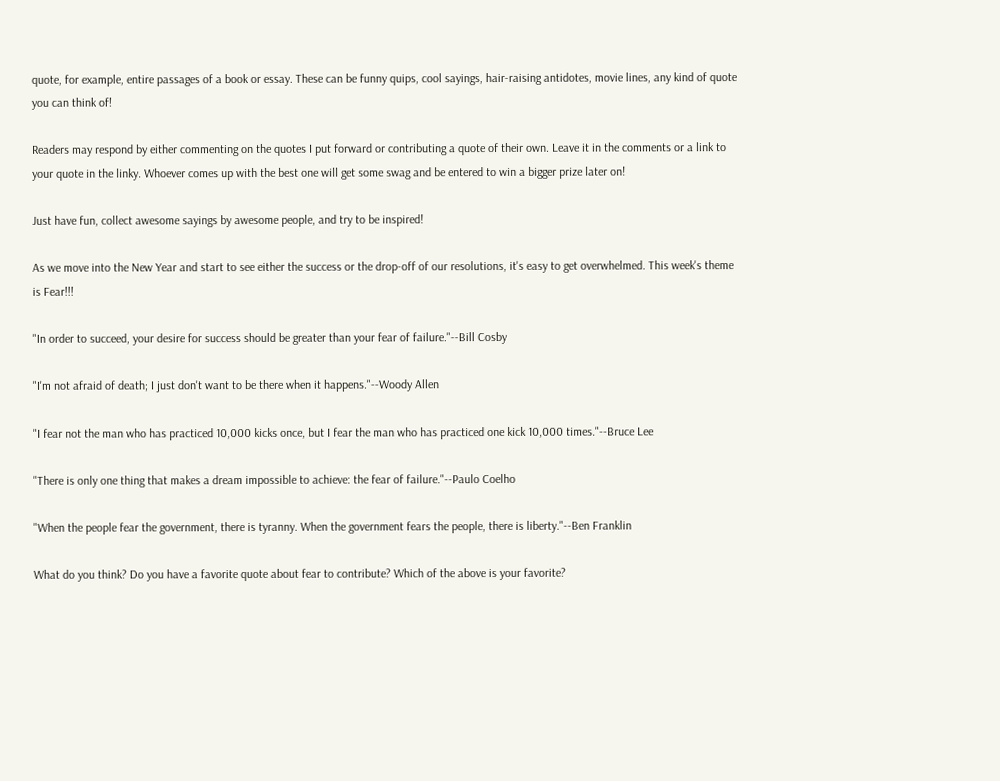quote, for example, entire passages of a book or essay. These can be funny quips, cool sayings, hair-raising antidotes, movie lines, any kind of quote you can think of!

Readers may respond by either commenting on the quotes I put forward or contributing a quote of their own. Leave it in the comments or a link to your quote in the linky. Whoever comes up with the best one will get some swag and be entered to win a bigger prize later on!

Just have fun, collect awesome sayings by awesome people, and try to be inspired!

As we move into the New Year and start to see either the success or the drop-off of our resolutions, it's easy to get overwhelmed. This week's theme is Fear!!!

"In order to succeed, your desire for success should be greater than your fear of failure."--Bill Cosby

"I'm not afraid of death; I just don't want to be there when it happens."--Woody Allen

"I fear not the man who has practiced 10,000 kicks once, but I fear the man who has practiced one kick 10,000 times."--Bruce Lee

"There is only one thing that makes a dream impossible to achieve: the fear of failure."--Paulo Coelho

"When the people fear the government, there is tyranny. When the government fears the people, there is liberty."--Ben Franklin

What do you think? Do you have a favorite quote about fear to contribute? Which of the above is your favorite?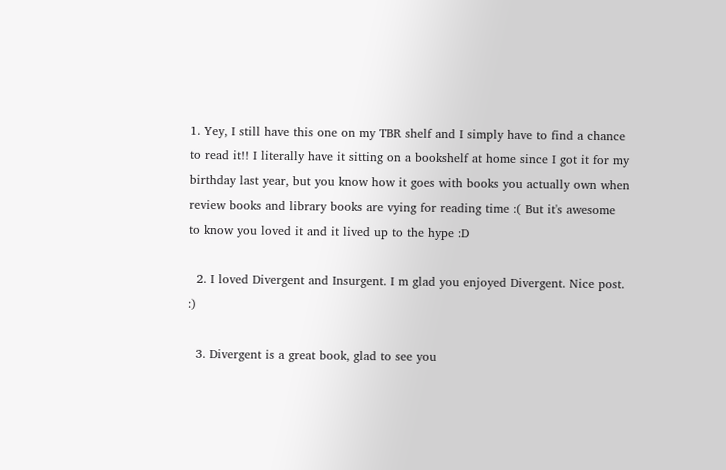1. Yey, I still have this one on my TBR shelf and I simply have to find a chance to read it!! I literally have it sitting on a bookshelf at home since I got it for my birthday last year, but you know how it goes with books you actually own when review books and library books are vying for reading time :( But it's awesome to know you loved it and it lived up to the hype :D

  2. I loved Divergent and Insurgent. I m glad you enjoyed Divergent. Nice post. :)

  3. Divergent is a great book, glad to see you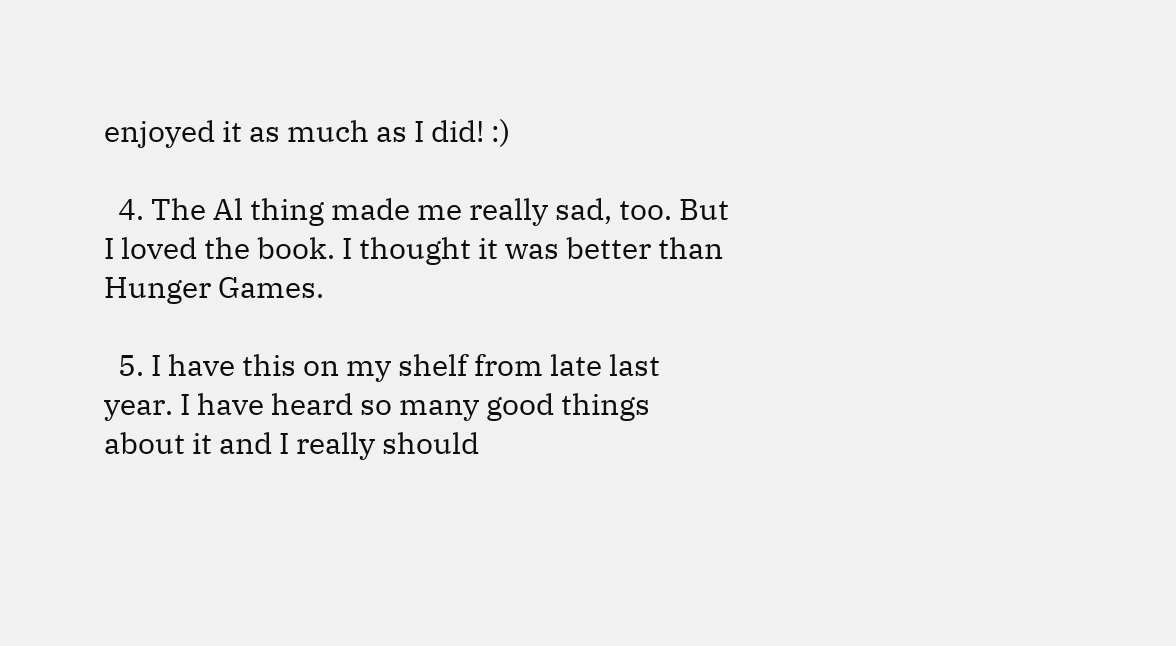enjoyed it as much as I did! :)

  4. The Al thing made me really sad, too. But I loved the book. I thought it was better than Hunger Games.

  5. I have this on my shelf from late last year. I have heard so many good things about it and I really should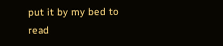put it by my bed to read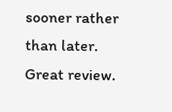sooner rather than later. Great review.